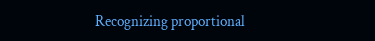Recognizing proportional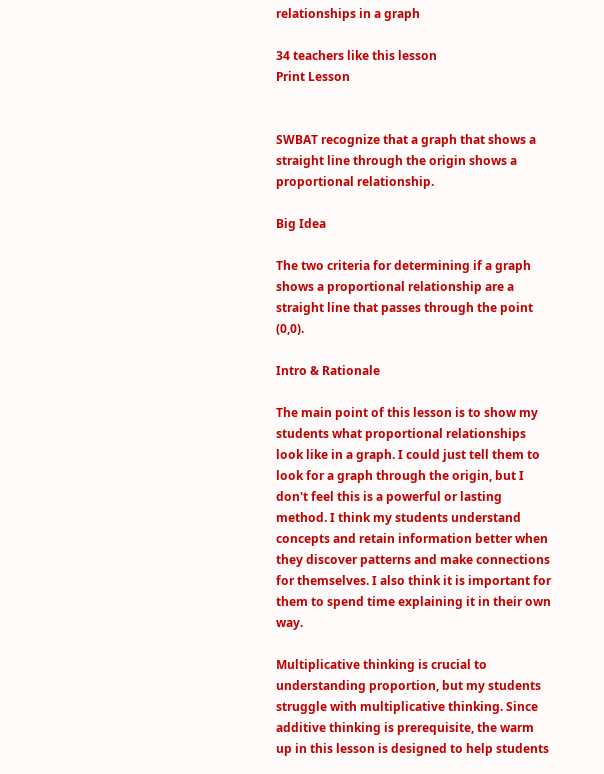relationships in a graph

34 teachers like this lesson
Print Lesson


SWBAT recognize that a graph that shows a straight line through the origin shows a proportional relationship.

Big Idea

The two criteria for determining if a graph shows a proportional relationship are a straight line that passes through the point (0,0).

Intro & Rationale

The main point of this lesson is to show my students what proportional relationships look like in a graph. I could just tell them to look for a graph through the origin, but I don't feel this is a powerful or lasting method. I think my students understand concepts and retain information better when they discover patterns and make connections for themselves. I also think it is important for them to spend time explaining it in their own way.

Multiplicative thinking is crucial to understanding proportion, but my students struggle with multiplicative thinking. Since additive thinking is prerequisite, the warm up in this lesson is designed to help students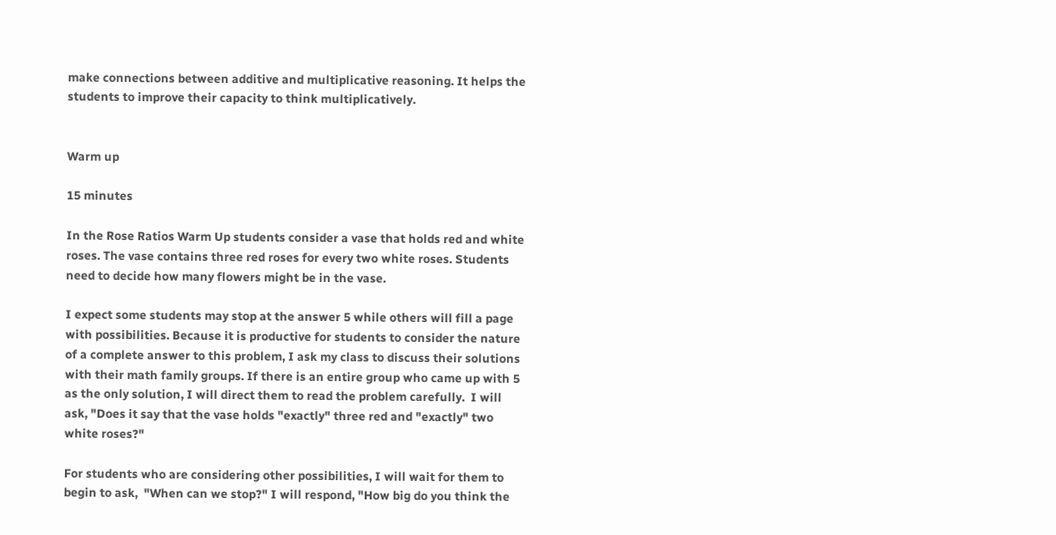make connections between additive and multiplicative reasoning. It helps the students to improve their capacity to think multiplicatively.


Warm up

15 minutes

In the Rose Ratios Warm Up students consider a vase that holds red and white roses. The vase contains three red roses for every two white roses. Students need to decide how many flowers might be in the vase.

I expect some students may stop at the answer 5 while others will fill a page with possibilities. Because it is productive for students to consider the nature of a complete answer to this problem, I ask my class to discuss their solutions with their math family groups. If there is an entire group who came up with 5 as the only solution, I will direct them to read the problem carefully.  I will ask, "Does it say that the vase holds "exactly" three red and "exactly" two white roses?"

For students who are considering other possibilities, I will wait for them to begin to ask,  "When can we stop?" I will respond, "How big do you think the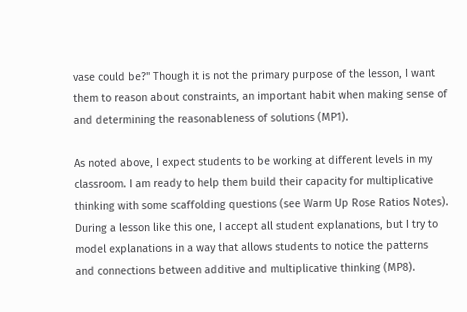vase could be?" Though it is not the primary purpose of the lesson, I want them to reason about constraints, an important habit when making sense of and determining the reasonableness of solutions (MP1).

As noted above, I expect students to be working at different levels in my classroom. I am ready to help them build their capacity for multiplicative thinking with some scaffolding questions (see Warm Up Rose Ratios Notes). During a lesson like this one, I accept all student explanations, but I try to model explanations in a way that allows students to notice the patterns and connections between additive and multiplicative thinking (MP8).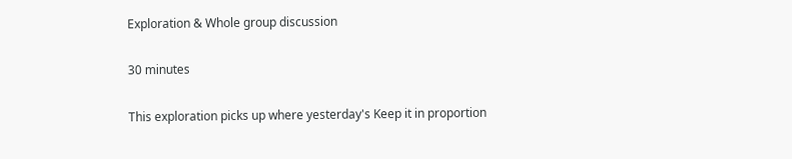Exploration & Whole group discussion

30 minutes

This exploration picks up where yesterday's Keep it in proportion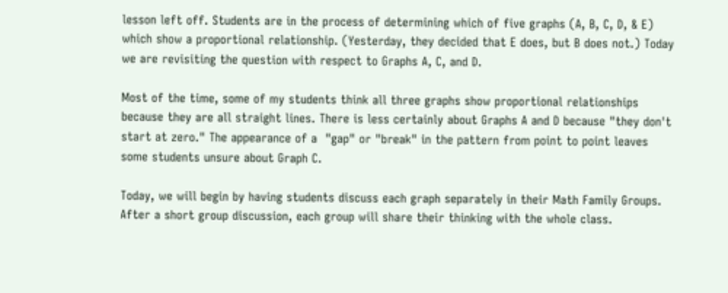lesson left off. Students are in the process of determining which of five graphs (A, B, C, D, & E) which show a proportional relationship. (Yesterday, they decided that E does, but B does not.) Today we are revisiting the question with respect to Graphs A, C, and D.

Most of the time, some of my students think all three graphs show proportional relationships because they are all straight lines. There is less certainly about Graphs A and D because "they don't start at zero." The appearance of a  "gap" or "break" in the pattern from point to point leaves some students unsure about Graph C.

Today, we will begin by having students discuss each graph separately in their Math Family Groups. After a short group discussion, each group will share their thinking with the whole class.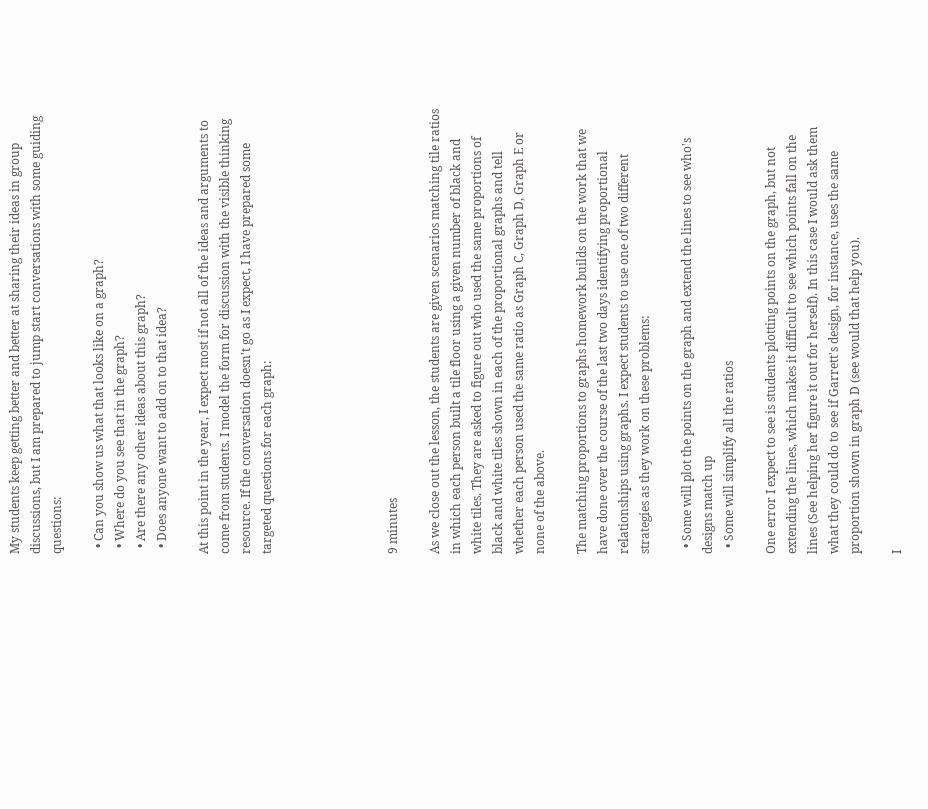My students keep getting better and better at sharing their ideas in group discussions, but I am prepared to jump start conversations with some guiding questions:

  • Can you show us what that looks like on a graph?
  • Where do you see that in the graph?
  • Are there any other ideas about this graph?
  • Does anyone want to add on to that idea?

At this point in the year, I expect most if not all of the ideas and arguments to come from students. I model the form for discussion with the visible thinking resource. If the conversation doesn't go as I expect, I have prepared some targeted questions for each graph:





9 minutes

As we close out the lesson, the students are given scenarios matching tile ratios in which each person built a tile floor using a given number of black and white tiles. They are asked to figure out who used the same proportions of black and white tiles shown in each of the proportional graphs and tell whether each person used the same ratio as Graph C, Graph D, Graph E or none of the above.

The matching proportions to graphs homework builds on the work that we have done over the course of the last two days identifying proportional relationships using graphs. I expect students to use one of two different strategies as they work on these problems:

  • Some will plot the points on the graph and extend the lines to see who's designs match up
  • Some will simplify all the ratios

One error I expect to see is students plotting points on the graph, but not extending the lines, which makes it difficult to see which points fall on the lines (See helping her figure it out for herself). In this case I would ask them what they could do to see if Garrett's design, for instance, uses the same proportion shown in graph D (see would that help you).

I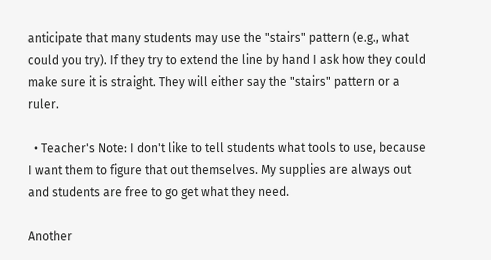anticipate that many students may use the "stairs" pattern (e.g., what could you try). If they try to extend the line by hand I ask how they could make sure it is straight. They will either say the "stairs" pattern or a ruler.

  • Teacher's Note: I don't like to tell students what tools to use, because I want them to figure that out themselves. My supplies are always out and students are free to go get what they need.

Another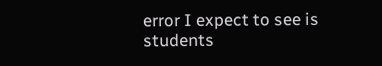error I expect to see is students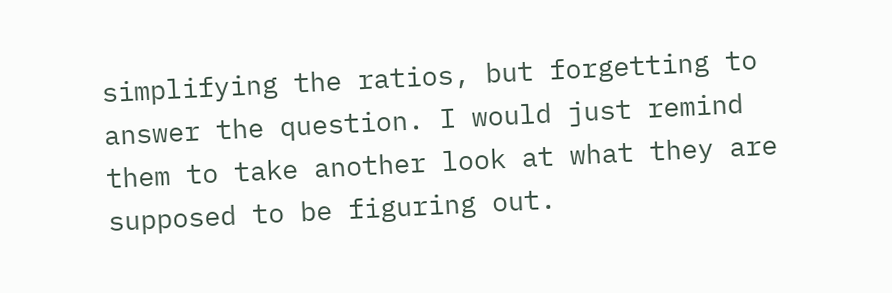simplifying the ratios, but forgetting to answer the question. I would just remind them to take another look at what they are supposed to be figuring out.